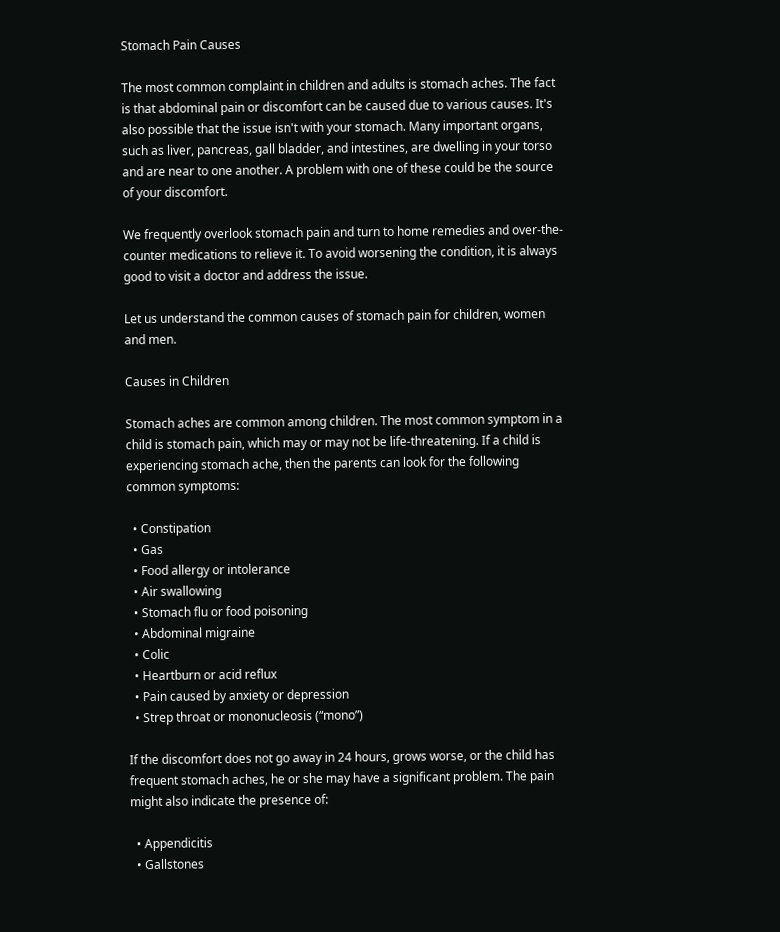Stomach Pain Causes

The most common complaint in children and adults is stomach aches. The fact is that abdominal pain or discomfort can be caused due to various causes. It's also possible that the issue isn't with your stomach. Many important organs, such as liver, pancreas, gall bladder, and intestines, are dwelling in your torso and are near to one another. A problem with one of these could be the source of your discomfort.

We frequently overlook stomach pain and turn to home remedies and over-the-counter medications to relieve it. To avoid worsening the condition, it is always good to visit a doctor and address the issue.

Let us understand the common causes of stomach pain for children, women and men.

Causes in Children

Stomach aches are common among children. The most common symptom in a child is stomach pain, which may or may not be life-threatening. If a child is experiencing stomach ache, then the parents can look for the following common symptoms:

  • Constipation
  • Gas
  • Food allergy or intolerance
  • Air swallowing
  • Stomach flu or food poisoning
  • Abdominal migraine
  • Colic
  • Heartburn or acid reflux
  • Pain caused by anxiety or depression
  • Strep throat or mononucleosis (“mono”)

If the discomfort does not go away in 24 hours, grows worse, or the child has frequent stomach aches, he or she may have a significant problem. The pain might also indicate the presence of:

  • Appendicitis
  • Gallstones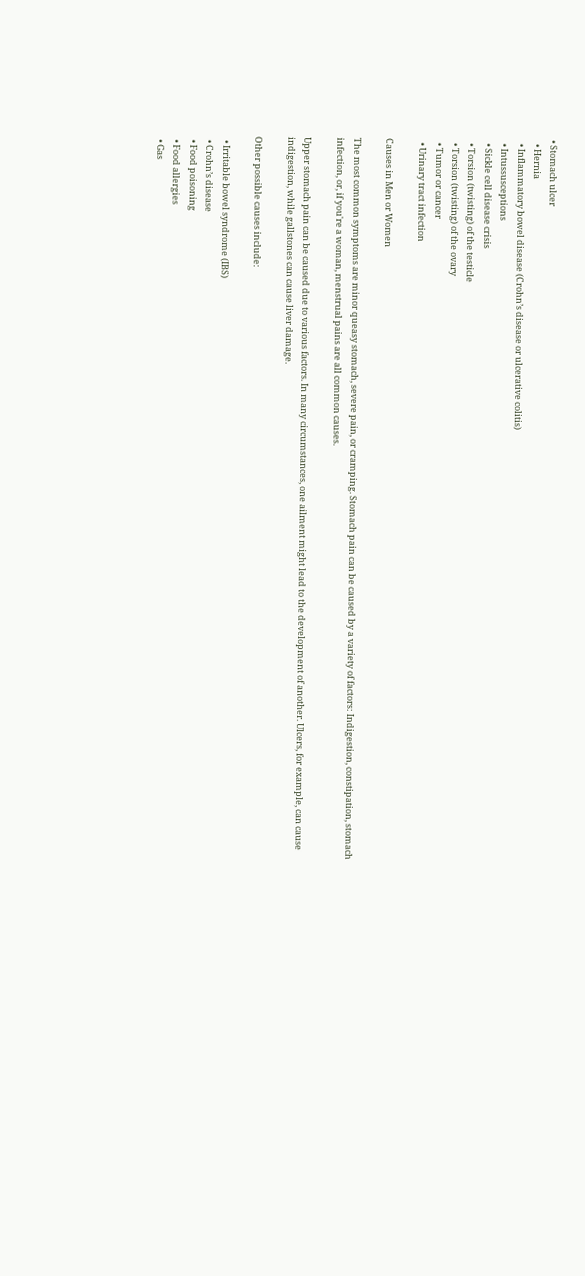• Stomach ulcer
  • Hernia
  • Inflammatory bowel disease (Crohn’s disease or ulcerative colitis)
  • Intussusceptions
  • Sickle cell disease crisis
  • Torsion (twisting) of the testicle
  • Torsion (twisting) of the ovary
  • Tumor or cancer
  • Urinary tract infection

Causes in Men or Women

The most common symptoms are minor queasy stomach, severe pain, or cramping. Stomach pain can be caused by a variety of factors: Indigestion, constipation, stomach infection, or, if you're a woman, menstrual pains are all common causes.

Upper stomach pain can be caused due to various factors. In many circumstances, one ailment might lead to the development of another. Ulcers, for example, can cause indigestion, while gallstones can cause liver damage.

Other possible causes include:

  • Irritable bowel syndrome (IBS)
  • Crohn’s disease
  • Food poisoning
  • Food allergies
  • Gas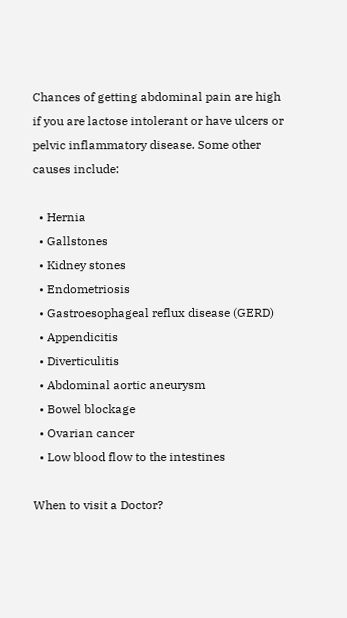Chances of getting abdominal pain are high if you are lactose intolerant or have ulcers or pelvic inflammatory disease. Some other causes include:

  • Hernia
  • Gallstones
  • Kidney stones
  • Endometriosis
  • Gastroesophageal reflux disease (GERD)
  • Appendicitis
  • Diverticulitis
  • Abdominal aortic aneurysm
  • Bowel blockage
  • Ovarian cancer
  • Low blood flow to the intestines

When to visit a Doctor?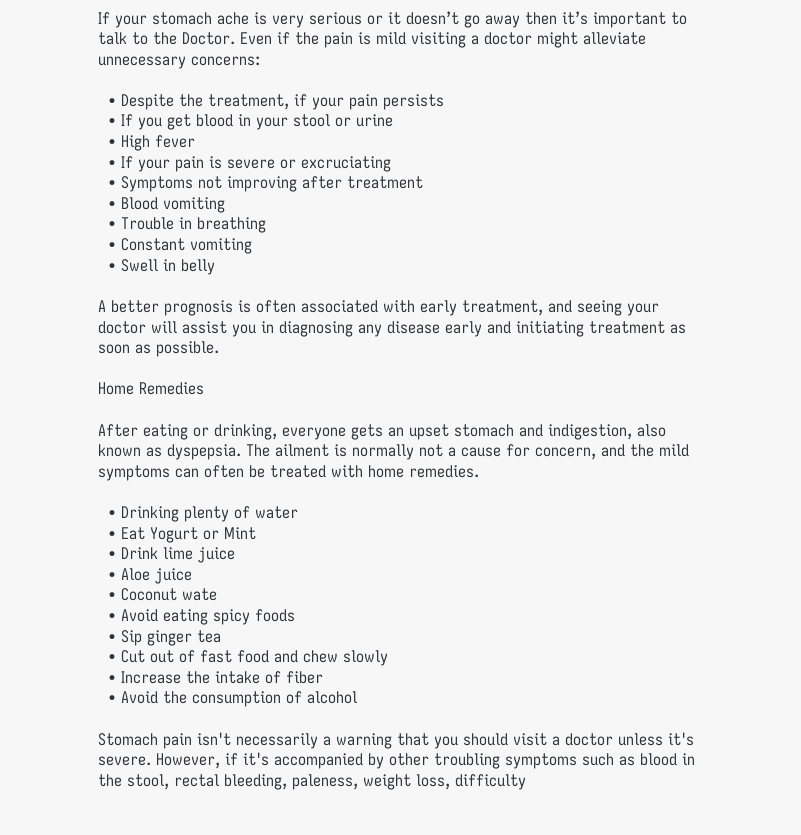If your stomach ache is very serious or it doesn’t go away then it’s important to talk to the Doctor. Even if the pain is mild visiting a doctor might alleviate unnecessary concerns:

  • Despite the treatment, if your pain persists
  • If you get blood in your stool or urine
  • High fever
  • If your pain is severe or excruciating
  • Symptoms not improving after treatment
  • Blood vomiting
  • Trouble in breathing
  • Constant vomiting
  • Swell in belly

A better prognosis is often associated with early treatment, and seeing your doctor will assist you in diagnosing any disease early and initiating treatment as soon as possible.

Home Remedies

After eating or drinking, everyone gets an upset stomach and indigestion, also known as dyspepsia. The ailment is normally not a cause for concern, and the mild symptoms can often be treated with home remedies.

  • Drinking plenty of water
  • Eat Yogurt or Mint
  • Drink lime juice
  • Aloe juice
  • Coconut wate
  • Avoid eating spicy foods
  • Sip ginger tea
  • Cut out of fast food and chew slowly
  • Increase the intake of fiber
  • Avoid the consumption of alcohol

Stomach pain isn't necessarily a warning that you should visit a doctor unless it's severe. However, if it's accompanied by other troubling symptoms such as blood in the stool, rectal bleeding, paleness, weight loss, difficulty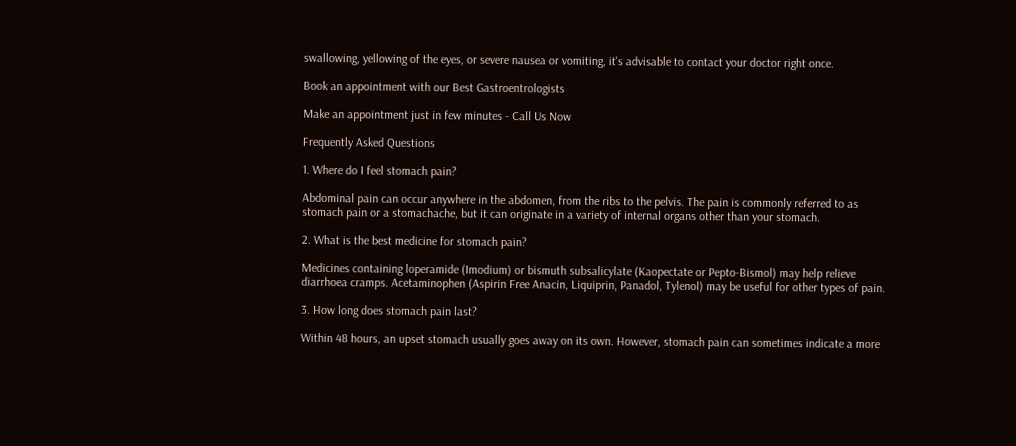swallowing, yellowing of the eyes, or severe nausea or vomiting, it's advisable to contact your doctor right once.

Book an appointment with our Best Gastroentrologists

Make an appointment just in few minutes - Call Us Now

Frequently Asked Questions

1. Where do I feel stomach pain?

Abdominal pain can occur anywhere in the abdomen, from the ribs to the pelvis. The pain is commonly referred to as stomach pain or a stomachache, but it can originate in a variety of internal organs other than your stomach.

2. What is the best medicine for stomach pain?

Medicines containing loperamide (Imodium) or bismuth subsalicylate (Kaopectate or Pepto-Bismol) may help relieve diarrhoea cramps. Acetaminophen (Aspirin Free Anacin, Liquiprin, Panadol, Tylenol) may be useful for other types of pain.

3. How long does stomach pain last?

Within 48 hours, an upset stomach usually goes away on its own. However, stomach pain can sometimes indicate a more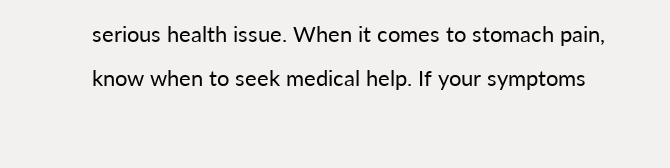serious health issue. When it comes to stomach pain, know when to seek medical help. If your symptoms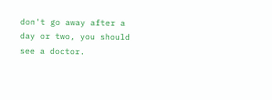don't go away after a day or two, you should see a doctor.